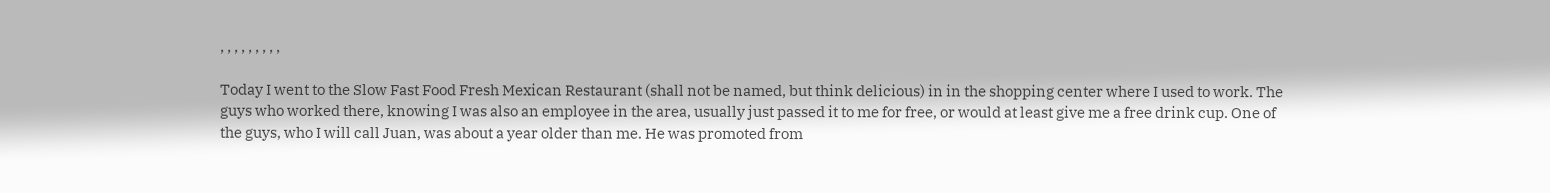, , , , , , , , ,

Today I went to the Slow Fast Food Fresh Mexican Restaurant (shall not be named, but think delicious) in in the shopping center where I used to work. The guys who worked there, knowing I was also an employee in the area, usually just passed it to me for free, or would at least give me a free drink cup. One of the guys, who I will call Juan, was about a year older than me. He was promoted from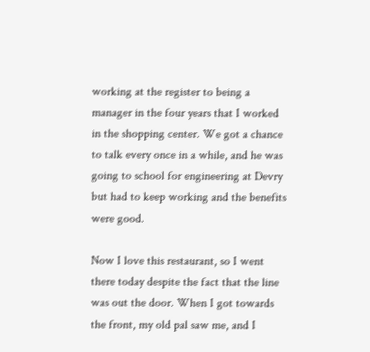working at the register to being a manager in the four years that I worked in the shopping center. We got a chance to talk every once in a while, and he was going to school for engineering at Devry but had to keep working and the benefits were good.

Now I love this restaurant, so I went there today despite the fact that the line was out the door. When I got towards the front, my old pal saw me, and I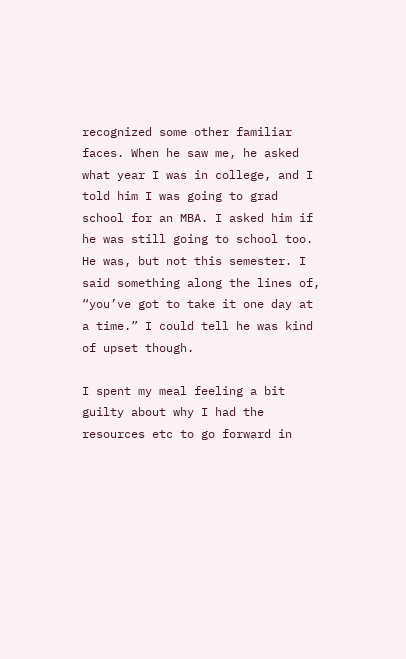recognized some other familiar faces. When he saw me, he asked what year I was in college, and I told him I was going to grad school for an MBA. I asked him if he was still going to school too. He was, but not this semester. I said something along the lines of, “you’ve got to take it one day at a time.” I could tell he was kind of upset though.

I spent my meal feeling a bit guilty about why I had the resources etc to go forward in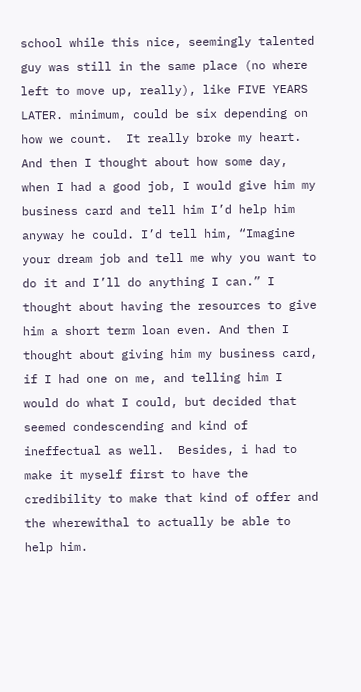school while this nice, seemingly talented guy was still in the same place (no where left to move up, really), like FIVE YEARS LATER. minimum, could be six depending on how we count.  It really broke my heart. And then I thought about how some day, when I had a good job, I would give him my business card and tell him I’d help him anyway he could. I’d tell him, “Imagine your dream job and tell me why you want to do it and I’ll do anything I can.” I thought about having the resources to give him a short term loan even. And then I thought about giving him my business card, if I had one on me, and telling him I would do what I could, but decided that seemed condescending and kind of ineffectual as well.  Besides, i had to make it myself first to have the credibility to make that kind of offer and the wherewithal to actually be able to help him.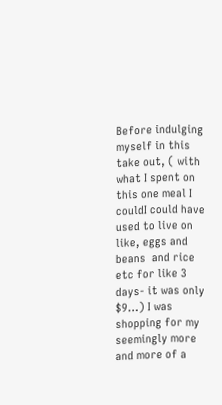Before indulging myself in this take out, ( with what I spent on this one meal I couldI could have used to live on like, eggs and beans  and rice etc for like 3 days- it was only $9…) I was shopping for my seemingly more and more of a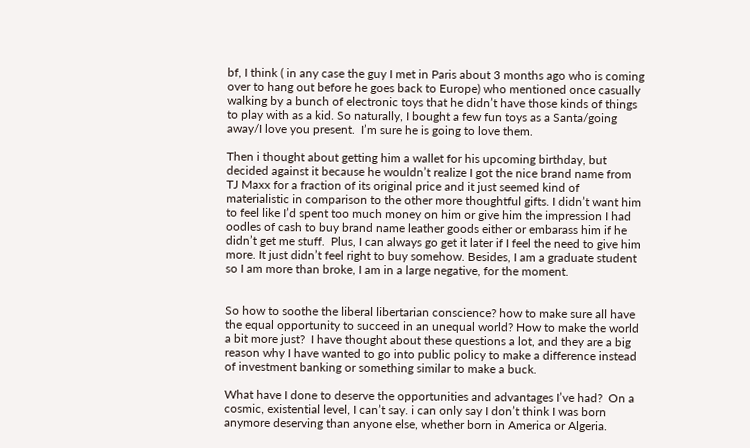bf, I think ( in any case the guy I met in Paris about 3 months ago who is coming over to hang out before he goes back to Europe) who mentioned once casually walking by a bunch of electronic toys that he didn’t have those kinds of things to play with as a kid. So naturally, I bought a few fun toys as a Santa/going away/I love you present.  I’m sure he is going to love them.

Then i thought about getting him a wallet for his upcoming birthday, but decided against it because he wouldn’t realize I got the nice brand name from TJ Maxx for a fraction of its original price and it just seemed kind of materialistic in comparison to the other more thoughtful gifts. I didn’t want him to feel like I’d spent too much money on him or give him the impression I had oodles of cash to buy brand name leather goods either or embarass him if he didn’t get me stuff.  Plus, I can always go get it later if I feel the need to give him more. It just didn’t feel right to buy somehow. Besides, I am a graduate student so I am more than broke, I am in a large negative, for the moment.


So how to soothe the liberal libertarian conscience? how to make sure all have the equal opportunity to succeed in an unequal world? How to make the world a bit more just?  I have thought about these questions a lot, and they are a big reason why I have wanted to go into public policy to make a difference instead of investment banking or something similar to make a buck.

What have I done to deserve the opportunities and advantages I’ve had?  On a cosmic, existential level, I can’t say. i can only say I don’t think I was born anymore deserving than anyone else, whether born in America or Algeria.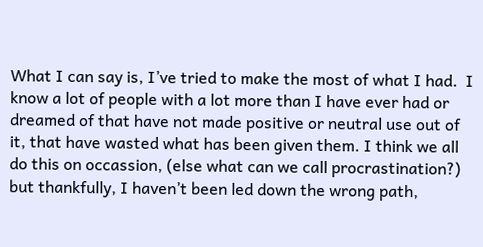What I can say is, I’ve tried to make the most of what I had.  I know a lot of people with a lot more than I have ever had or dreamed of that have not made positive or neutral use out of it, that have wasted what has been given them. I think we all do this on occassion, (else what can we call procrastination?) but thankfully, I haven’t been led down the wrong path,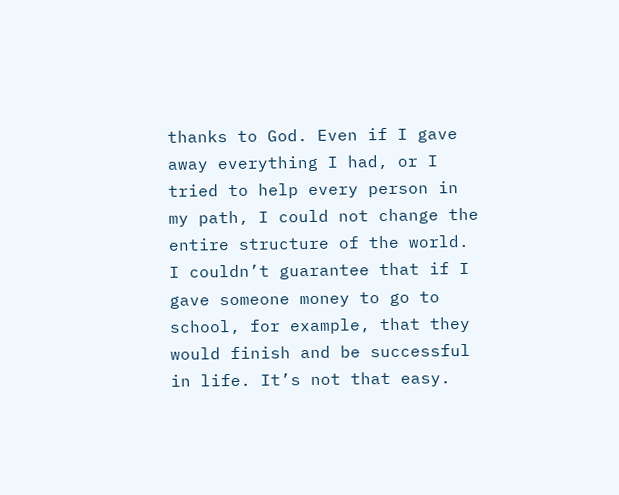thanks to God. Even if I gave away everything I had, or I tried to help every person in my path, I could not change the entire structure of the world. I couldn’t guarantee that if I gave someone money to go to school, for example, that they would finish and be successful in life. It’s not that easy.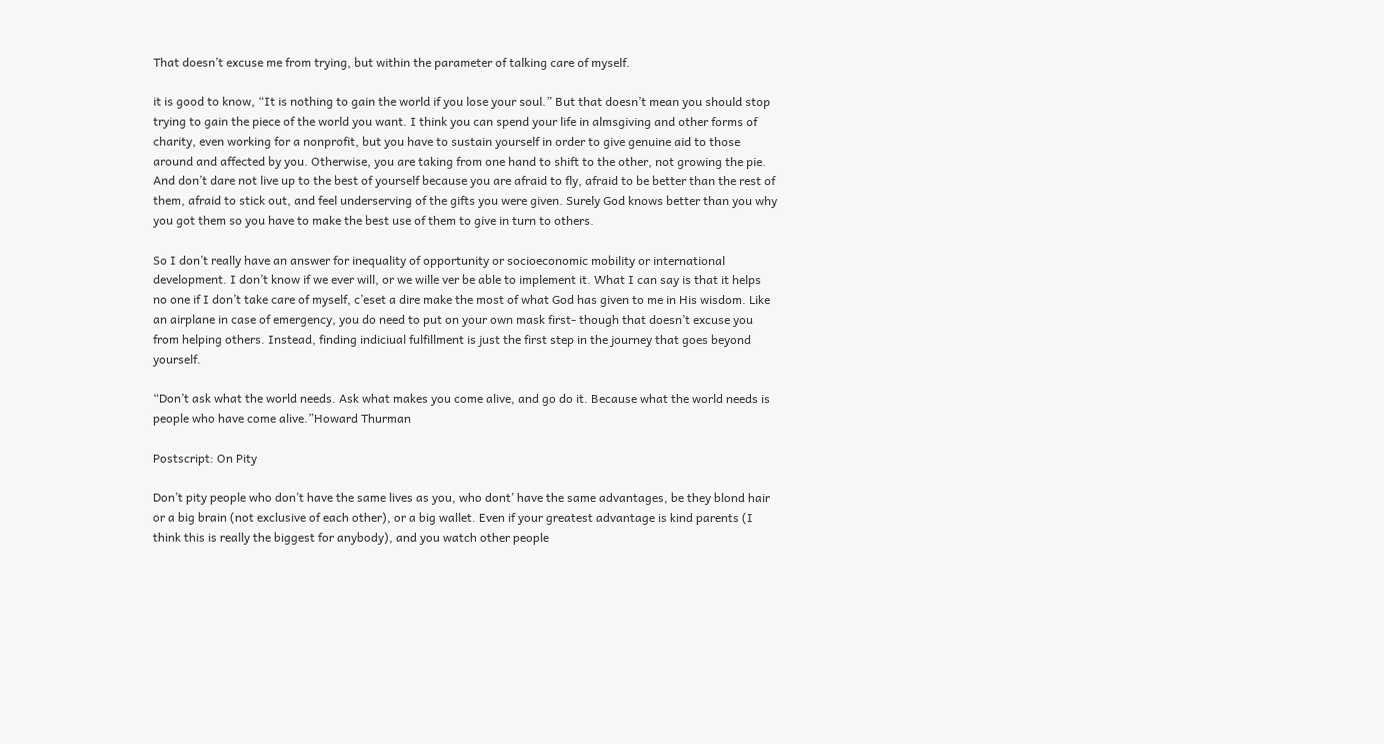That doesn’t excuse me from trying, but within the parameter of talking care of myself.

it is good to know, “It is nothing to gain the world if you lose your soul.” But that doesn’t mean you should stop trying to gain the piece of the world you want. I think you can spend your life in almsgiving and other forms of charity, even working for a nonprofit, but you have to sustain yourself in order to give genuine aid to those around and affected by you. Otherwise, you are taking from one hand to shift to the other, not growing the pie. And don’t dare not live up to the best of yourself because you are afraid to fly, afraid to be better than the rest of them, afraid to stick out, and feel underserving of the gifts you were given. Surely God knows better than you why you got them so you have to make the best use of them to give in turn to others.

So I don’t really have an answer for inequality of opportunity or socioeconomic mobility or international development. I don’t know if we ever will, or we wille ver be able to implement it. What I can say is that it helps no one if I don’t take care of myself, c’eset a dire make the most of what God has given to me in His wisdom. Like an airplane in case of emergency, you do need to put on your own mask first- though that doesn’t excuse you from helping others. Instead, finding indiciual fulfillment is just the first step in the journey that goes beyond yourself.

“Don’t ask what the world needs. Ask what makes you come alive, and go do it. Because what the world needs is people who have come alive.”Howard Thurman

Postscript: On Pity

Don’t pity people who don’t have the same lives as you, who dont’ have the same advantages, be they blond hair or a big brain (not exclusive of each other), or a big wallet. Even if your greatest advantage is kind parents (I think this is really the biggest for anybody), and you watch other people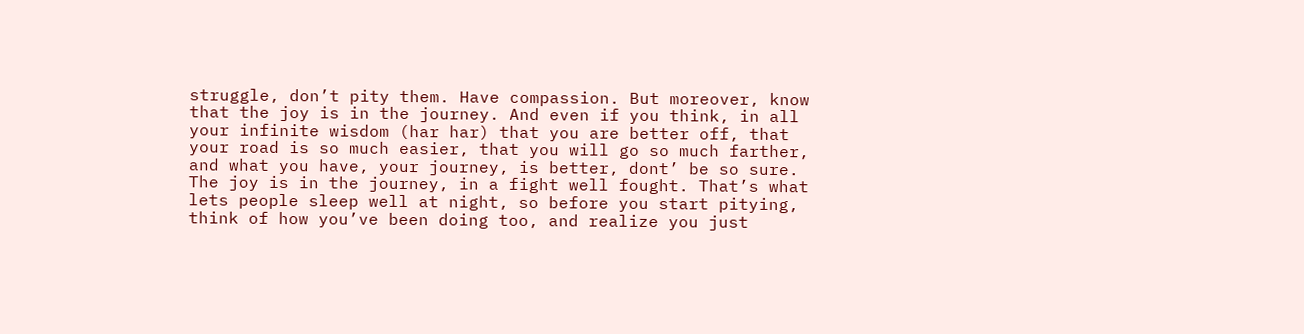struggle, don’t pity them. Have compassion. But moreover, know that the joy is in the journey. And even if you think, in all your infinite wisdom (har har) that you are better off, that your road is so much easier, that you will go so much farther, and what you have, your journey, is better, dont’ be so sure. The joy is in the journey, in a fight well fought. That’s what lets people sleep well at night, so before you start pitying, think of how you’ve been doing too, and realize you just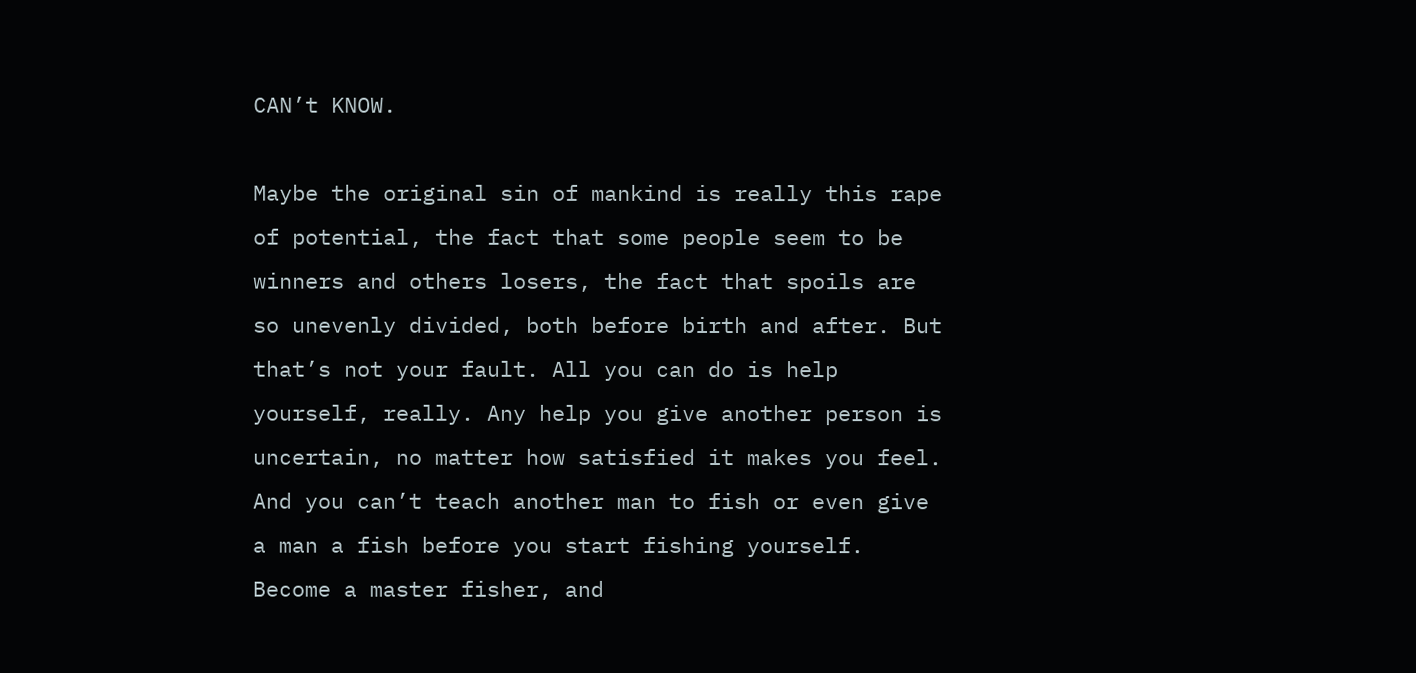CAN’t KNOW.

Maybe the original sin of mankind is really this rape of potential, the fact that some people seem to be winners and others losers, the fact that spoils are so unevenly divided, both before birth and after. But that’s not your fault. All you can do is help yourself, really. Any help you give another person is uncertain, no matter how satisfied it makes you feel. And you can’t teach another man to fish or even give a man a fish before you start fishing yourself. Become a master fisher, and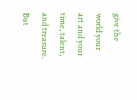give the world your art and your time, talent, and treasure. But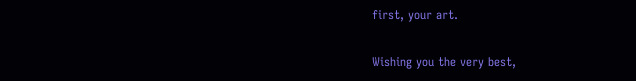first, your art.

Wishing you the very best,